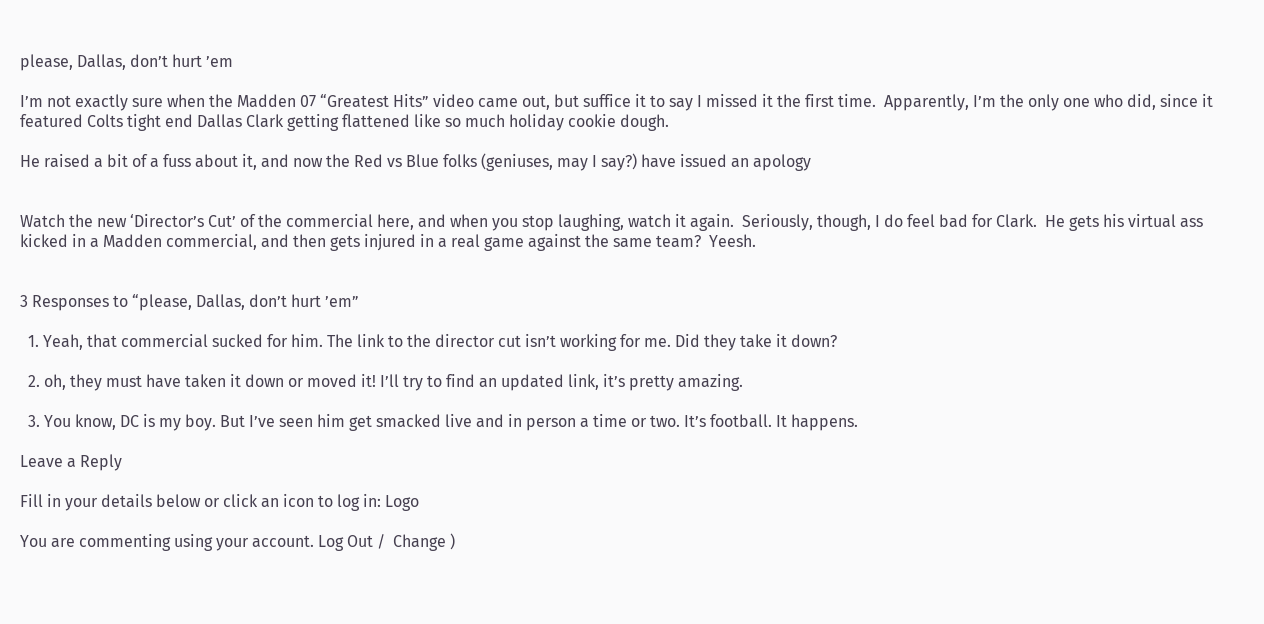please, Dallas, don’t hurt ’em

I’m not exactly sure when the Madden 07 “Greatest Hits” video came out, but suffice it to say I missed it the first time.  Apparently, I’m the only one who did, since it featured Colts tight end Dallas Clark getting flattened like so much holiday cookie dough.

He raised a bit of a fuss about it, and now the Red vs Blue folks (geniuses, may I say?) have issued an apology


Watch the new ‘Director’s Cut’ of the commercial here, and when you stop laughing, watch it again.  Seriously, though, I do feel bad for Clark.  He gets his virtual ass kicked in a Madden commercial, and then gets injured in a real game against the same team?  Yeesh.


3 Responses to “please, Dallas, don’t hurt ’em”

  1. Yeah, that commercial sucked for him. The link to the director cut isn’t working for me. Did they take it down?

  2. oh, they must have taken it down or moved it! I’ll try to find an updated link, it’s pretty amazing.

  3. You know, DC is my boy. But I’ve seen him get smacked live and in person a time or two. It’s football. It happens.

Leave a Reply

Fill in your details below or click an icon to log in: Logo

You are commenting using your account. Log Out /  Change )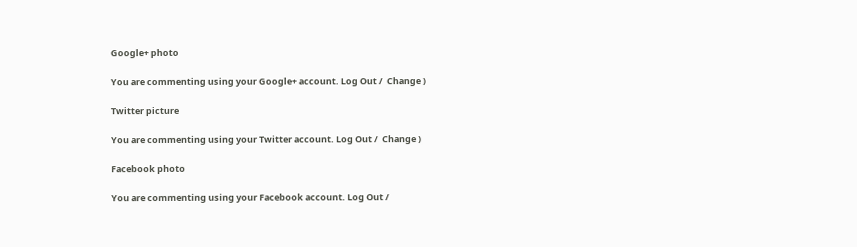Google+ photo

You are commenting using your Google+ account. Log Out /  Change )

Twitter picture

You are commenting using your Twitter account. Log Out /  Change )

Facebook photo

You are commenting using your Facebook account. Log Out /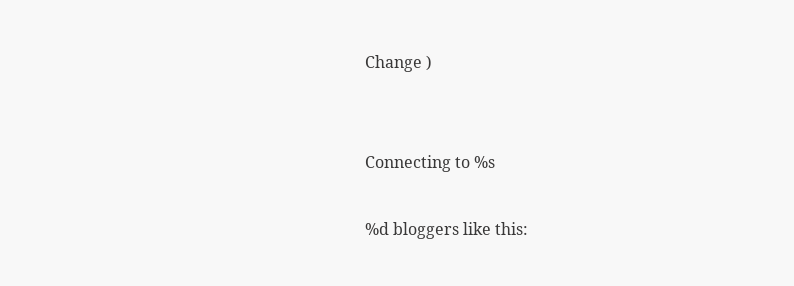Change )


Connecting to %s

%d bloggers like this: